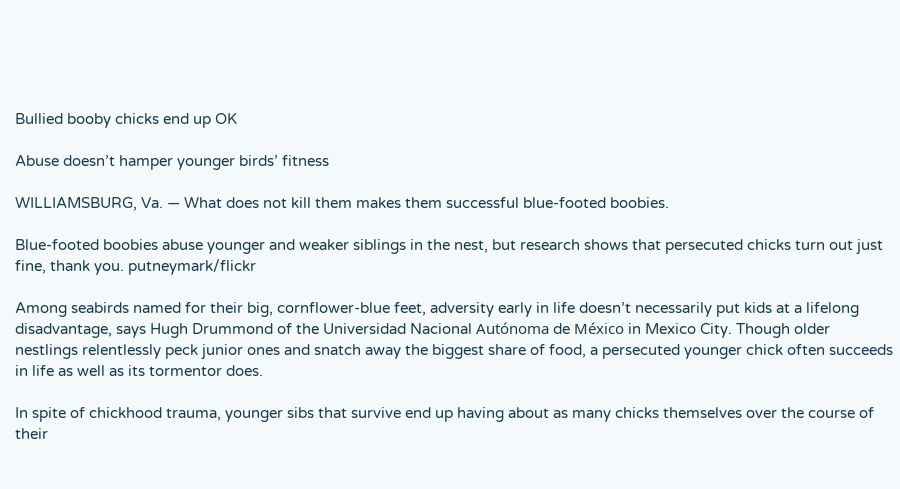Bullied booby chicks end up OK

Abuse doesn’t hamper younger birds’ fitness

WILLIAMSBURG, Va. — What does not kill them makes them successful blue-footed boobies.

Blue-footed boobies abuse younger and weaker siblings in the nest, but research shows that persecuted chicks turn out just fine, thank you. putneymark/flickr

Among seabirds named for their big, cornflower-blue feet, adversity early in life doesn’t necessarily put kids at a lifelong disadvantage, says Hugh Drummond of the Universidad Nacional Autónoma de México in Mexico City. Though older nestlings relentlessly peck junior ones and snatch away the biggest share of food, a persecuted younger chick often succeeds in life as well as its tormentor does.

In spite of chickhood trauma, younger sibs that survive end up having about as many chicks themselves over the course of their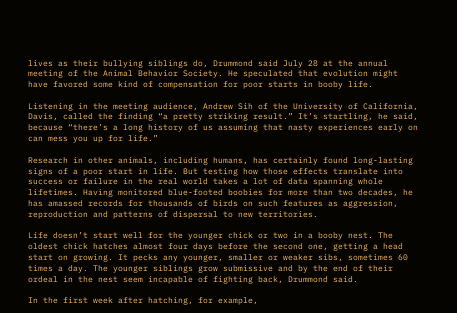lives as their bullying siblings do, Drummond said July 28 at the annual meeting of the Animal Behavior Society. He speculated that evolution might have favored some kind of compensation for poor starts in booby life.

Listening in the meeting audience, Andrew Sih of the University of California, Davis, called the finding “a pretty striking result.” It’s startling, he said, because “there’s a long history of us assuming that nasty experiences early on can mess you up for life.”

Research in other animals, including humans, has certainly found long-lasting signs of a poor start in life. But testing how those effects translate into success or failure in the real world takes a lot of data spanning whole lifetimes. Having monitored blue-footed boobies for more than two decades, he has amassed records for thousands of birds on such features as aggression, reproduction and patterns of dispersal to new territories.

Life doesn’t start well for the younger chick or two in a booby nest. The oldest chick hatches almost four days before the second one, getting a head start on growing. It pecks any younger, smaller or weaker sibs, sometimes 60 times a day. The younger siblings grow submissive and by the end of their ordeal in the nest seem incapable of fighting back, Drummond said.

In the first week after hatching, for example,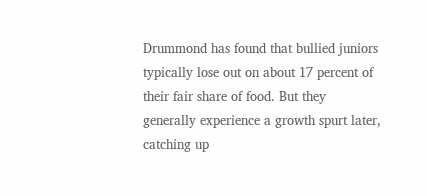Drummond has found that bullied juniors typically lose out on about 17 percent of their fair share of food. But they generally experience a growth spurt later, catching up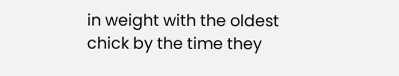in weight with the oldest chick by the time they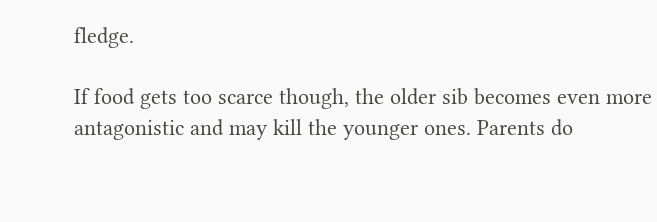fledge.

If food gets too scarce though, the older sib becomes even more antagonistic and may kill the younger ones. Parents do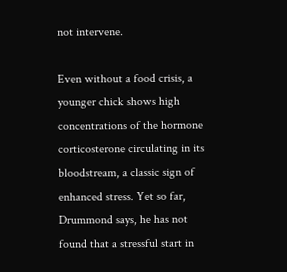not intervene.

Even without a food crisis, a younger chick shows high concentrations of the hormone corticosterone circulating in its bloodstream, a classic sign of enhanced stress. Yet so far, Drummond says, he has not found that a stressful start in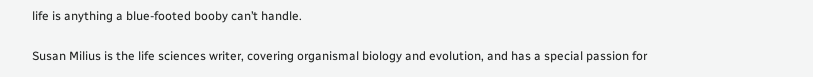life is anything a blue-footed booby can’t handle.

Susan Milius is the life sciences writer, covering organismal biology and evolution, and has a special passion for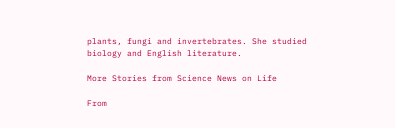plants, fungi and invertebrates. She studied biology and English literature.

More Stories from Science News on Life

From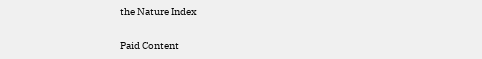the Nature Index

Paid Content